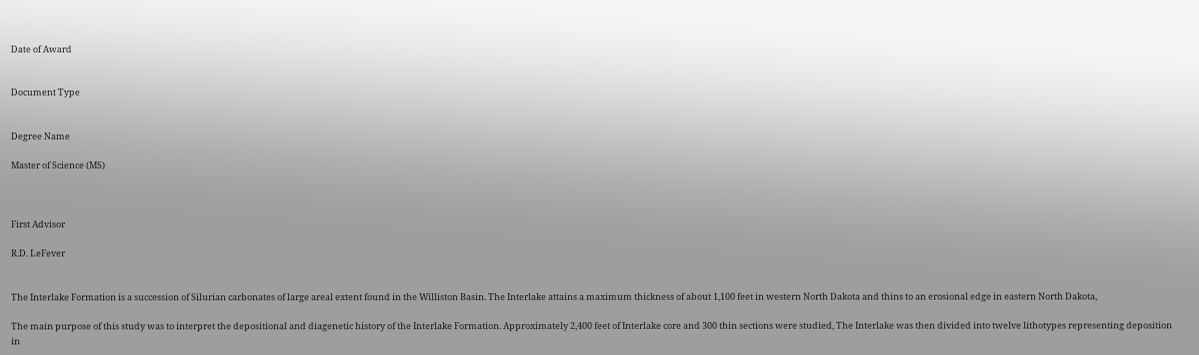Date of Award


Document Type


Degree Name

Master of Science (MS)



First Advisor

R.D. LeFever


The Interlake Formation is a succession of Silurian carbonates of large areal extent found in the Williston Basin. The Interlake attains a maximum thickness of about 1,100 feet in western North Dakota and thins to an erosional edge in eastern North Dakota,

The main purpose of this study was to interpret the depositional and diagenetic history of the Interlake Formation. Approximately 2,400 feet of Interlake core and 300 thin sections were studied, The Interlake was then divided into twelve lithotypes representing deposition in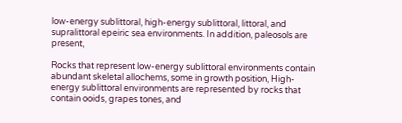low-energy sublittoral, high-energy sublittoral, littoral, and supralittoral epeiric sea environments. In addition, paleosols are present,

Rocks that represent low-energy sublittoral environments contain abundant skeletal allochems, some in growth position, High-energy sublittoral environments are represented by rocks that contain ooids, grapes tones, and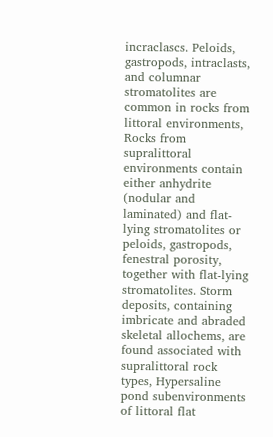incraclascs. Peloids, gastropods, intraclasts, and columnar stromatolites are common in rocks from littoral environments, Rocks from supralittoral environments contain either anhydrite (nodular and laminated) and flat-lying stromatolites or peloids, gastropods, fenestral porosity, together with flat-lying stromatolites. Storm deposits, containing imbricate and abraded skeletal allochems, are found associated with supralittoral rock types, Hypersaline pond subenvironments of littoral flat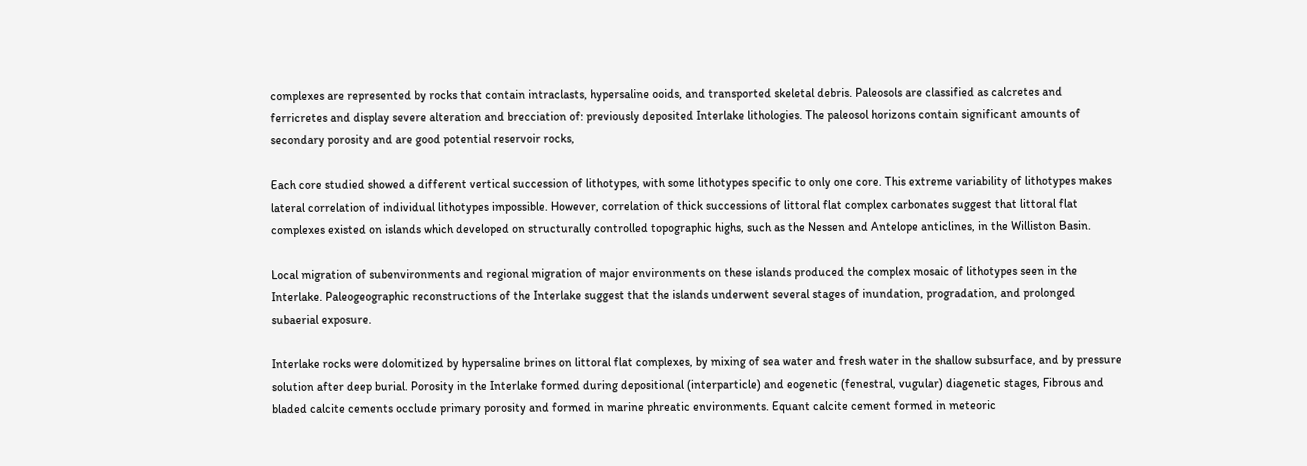complexes are represented by rocks that contain intraclasts, hypersaline ooids, and transported skeletal debris. Paleosols are classified as calcretes and ferricretes and display severe alteration and brecciation of: previously deposited Interlake lithologies. The paleosol horizons contain significant amounts of secondary porosity and are good potential reservoir rocks,

Each core studied showed a different vertical succession of lithotypes, with some lithotypes specific to only one core. This extreme variability of lithotypes makes lateral correlation of individual lithotypes impossible. However, correlation of thick successions of littoral flat complex carbonates suggest that littoral flat complexes existed on islands which developed on structurally controlled topographic highs, such as the Nessen and Antelope anticlines, in the Williston Basin.

Local migration of subenvironments and regional migration of major environments on these islands produced the complex mosaic of lithotypes seen in the Interlake. Paleogeographic reconstructions of the Interlake suggest that the islands underwent several stages of inundation, progradation, and prolonged subaerial exposure.

Interlake rocks were dolomitized by hypersaline brines on littoral flat complexes, by mixing of sea water and fresh water in the shallow subsurface, and by pressure solution after deep burial. Porosity in the Interlake formed during depositional (interparticle) and eogenetic (fenestral, vugular) diagenetic stages, Fibrous and bladed calcite cements occlude primary porosity and formed in marine phreatic environments. Equant calcite cement formed in meteoric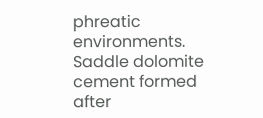phreatic environments. Saddle dolomite cement formed after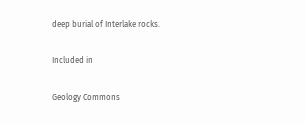deep burial of Interlake rocks.

Included in

Geology Commons